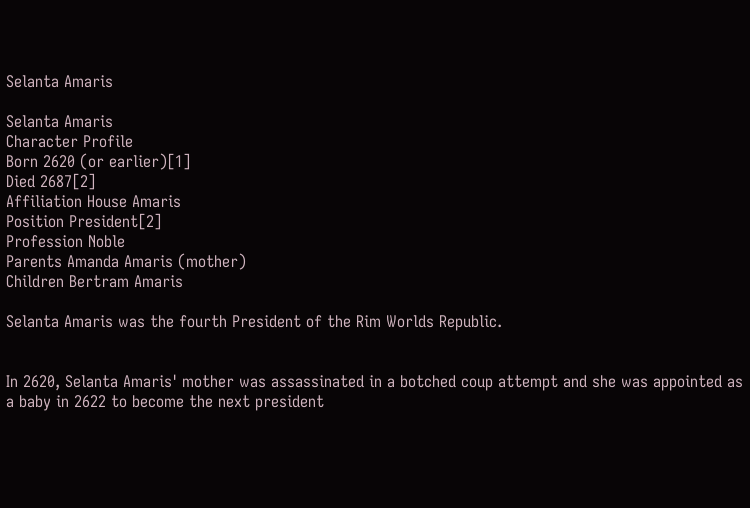Selanta Amaris

Selanta Amaris
Character Profile
Born 2620 (or earlier)[1]
Died 2687[2]
Affiliation House Amaris
Position President[2]
Profession Noble
Parents Amanda Amaris (mother)
Children Bertram Amaris

Selanta Amaris was the fourth President of the Rim Worlds Republic.


In 2620, Selanta Amaris' mother was assassinated in a botched coup attempt and she was appointed as a baby in 2622 to become the next president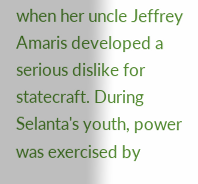when her uncle Jeffrey Amaris developed a serious dislike for statecraft. During Selanta's youth, power was exercised by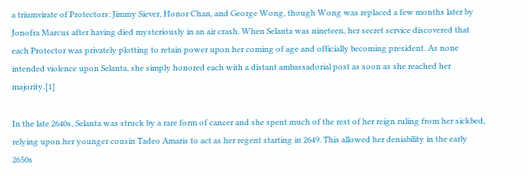a triumvirate of Protectors: Jimmy Siever, Honor Chan, and George Wong, though Wong was replaced a few months later by Jonofra Marcus after having died mysteriously in an air crash. When Selanta was nineteen, her secret service discovered that each Protector was privately plotting to retain power upon her coming of age and officially becoming president. As none intended violence upon Selanta, she simply honored each with a distant ambassadorial post as soon as she reached her majority.[1]

In the late 2640s, Selanta was struck by a rare form of cancer and she spent much of the rest of her reign ruling from her sickbed, relying upon her younger cousin Tadeo Amaris to act as her regent starting in 2649. This allowed her deniability in the early 2650s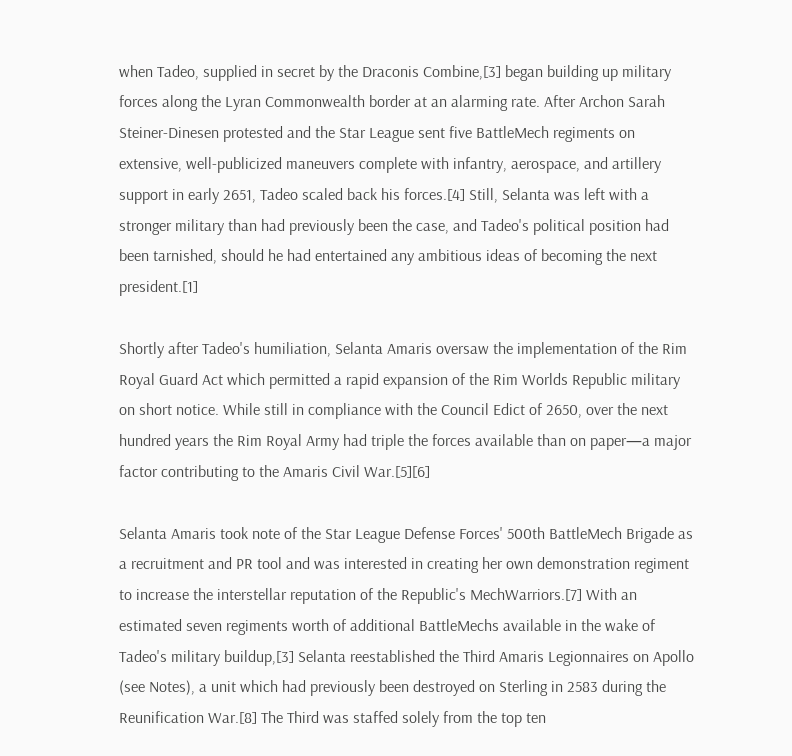when Tadeo, supplied in secret by the Draconis Combine,[3] began building up military forces along the Lyran Commonwealth border at an alarming rate. After Archon Sarah Steiner-Dinesen protested and the Star League sent five BattleMech regiments on extensive, well-publicized maneuvers complete with infantry, aerospace, and artillery support in early 2651, Tadeo scaled back his forces.[4] Still, Selanta was left with a stronger military than had previously been the case, and Tadeo's political position had been tarnished, should he had entertained any ambitious ideas of becoming the next president.[1]

Shortly after Tadeo's humiliation, Selanta Amaris oversaw the implementation of the Rim Royal Guard Act which permitted a rapid expansion of the Rim Worlds Republic military on short notice. While still in compliance with the Council Edict of 2650, over the next hundred years the Rim Royal Army had triple the forces available than on paper—a major factor contributing to the Amaris Civil War.[5][6]

Selanta Amaris took note of the Star League Defense Forces' 500th BattleMech Brigade as a recruitment and PR tool and was interested in creating her own demonstration regiment to increase the interstellar reputation of the Republic's MechWarriors.[7] With an estimated seven regiments worth of additional BattleMechs available in the wake of Tadeo's military buildup,[3] Selanta reestablished the Third Amaris Legionnaires on Apollo (see Notes), a unit which had previously been destroyed on Sterling in 2583 during the Reunification War.[8] The Third was staffed solely from the top ten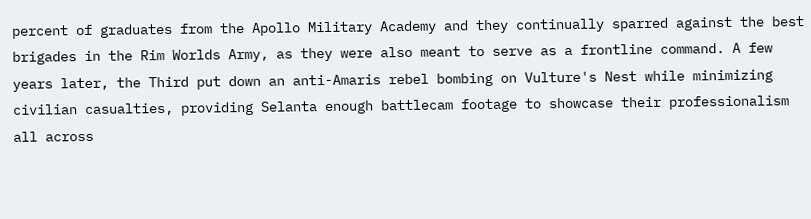percent of graduates from the Apollo Military Academy and they continually sparred against the best brigades in the Rim Worlds Army, as they were also meant to serve as a frontline command. A few years later, the Third put down an anti-Amaris rebel bombing on Vulture's Nest while minimizing civilian casualties, providing Selanta enough battlecam footage to showcase their professionalism all across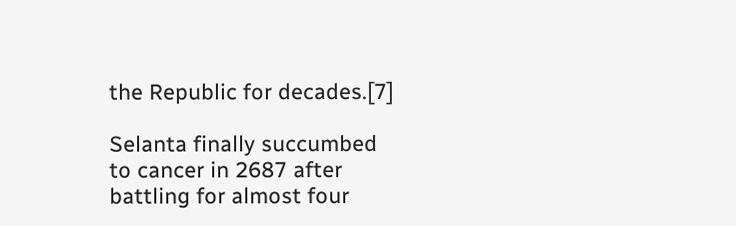the Republic for decades.[7]

Selanta finally succumbed to cancer in 2687 after battling for almost four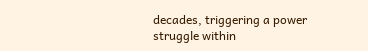decades, triggering a power struggle within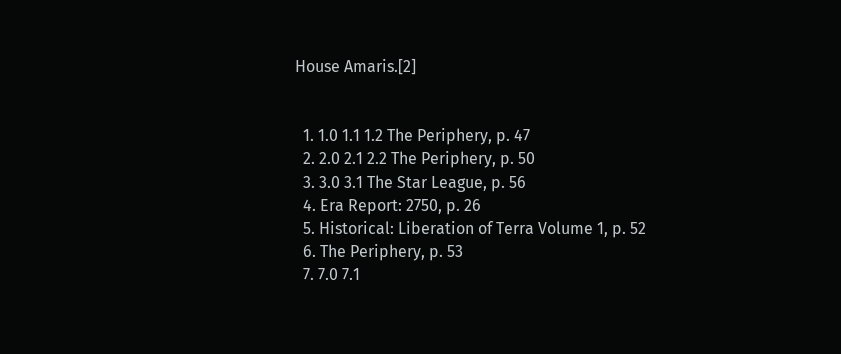House Amaris.[2]


  1. 1.0 1.1 1.2 The Periphery, p. 47
  2. 2.0 2.1 2.2 The Periphery, p. 50
  3. 3.0 3.1 The Star League, p. 56
  4. Era Report: 2750, p. 26
  5. Historical: Liberation of Terra Volume 1, p. 52
  6. The Periphery, p. 53
  7. 7.0 7.1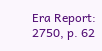Era Report: 2750, p. 62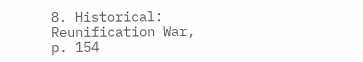8. Historical: Reunification War, p. 154